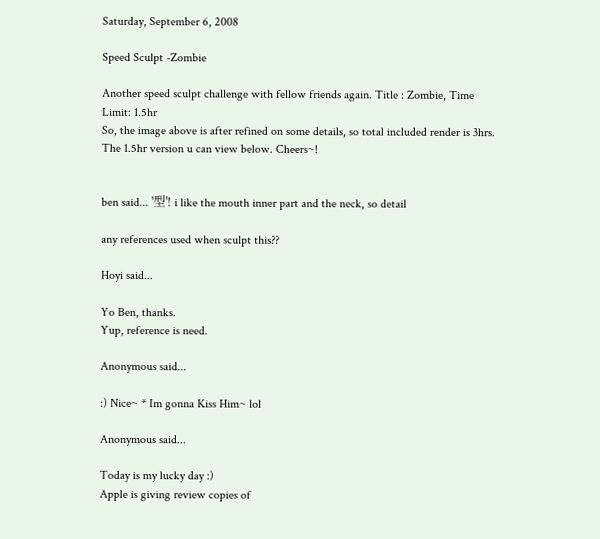Saturday, September 6, 2008

Speed Sculpt -Zombie

Another speed sculpt challenge with fellow friends again. Title : Zombie, Time Limit: 1.5hr
So, the image above is after refined on some details, so total included render is 3hrs. The 1.5hr version u can view below. Cheers~!


ben said... '型'! i like the mouth inner part and the neck, so detail

any references used when sculpt this??

Hoyi said...

Yo Ben, thanks.
Yup, reference is need.

Anonymous said...

:) Nice~ * Im gonna Kiss Him~ lol

Anonymous said...

Today is my lucky day :)
Apple is giving review copies of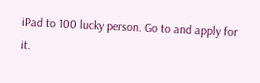iPad to 100 lucky person. Go to and apply for it.